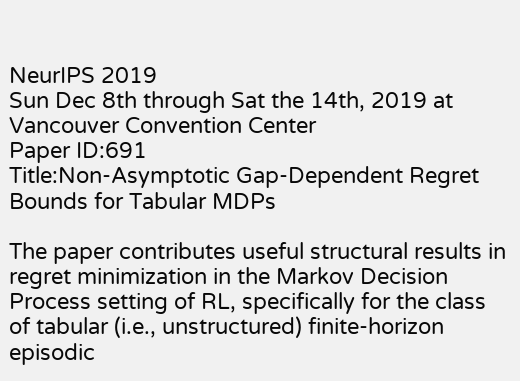NeurIPS 2019
Sun Dec 8th through Sat the 14th, 2019 at Vancouver Convention Center
Paper ID:691
Title:Non-Asymptotic Gap-Dependent Regret Bounds for Tabular MDPs

The paper contributes useful structural results in regret minimization in the Markov Decision Process setting of RL, specifically for the class of tabular (i.e., unstructured) finite-horizon episodic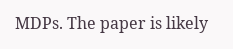MDPs. The paper is likely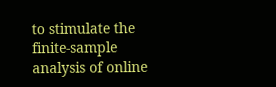to stimulate the finite-sample analysis of online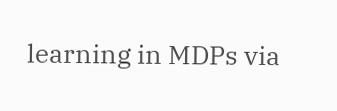learning in MDPs via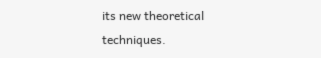its new theoretical techniques.